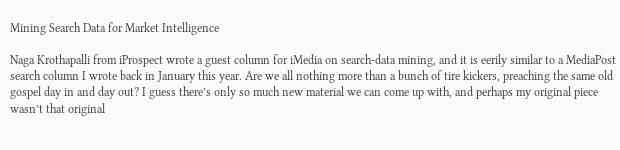Mining Search Data for Market Intelligence

Naga Krothapalli from iProspect wrote a guest column for iMedia on search-data mining, and it is eerily similar to a MediaPost search column I wrote back in January this year. Are we all nothing more than a bunch of tire kickers, preaching the same old gospel day in and day out? I guess there’s only so much new material we can come up with, and perhaps my original piece wasn’t that original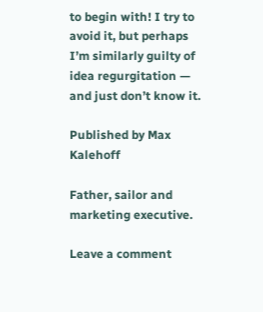to begin with! I try to avoid it, but perhaps I’m similarly guilty of idea regurgitation — and just don’t know it.

Published by Max Kalehoff

Father, sailor and marketing executive.

Leave a comment